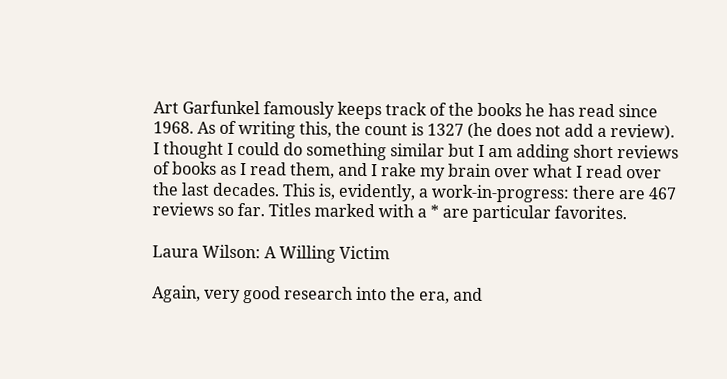Art Garfunkel famously keeps track of the books he has read since 1968. As of writing this, the count is 1327 (he does not add a review). I thought I could do something similar but I am adding short reviews of books as I read them, and I rake my brain over what I read over the last decades. This is, evidently, a work-in-progress: there are 467 reviews so far. Titles marked with a * are particular favorites.

Laura Wilson: A Willing Victim

Again, very good research into the era, and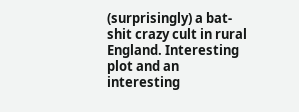(surprisingly) a bat-shit crazy cult in rural England. Interesting plot and an interesting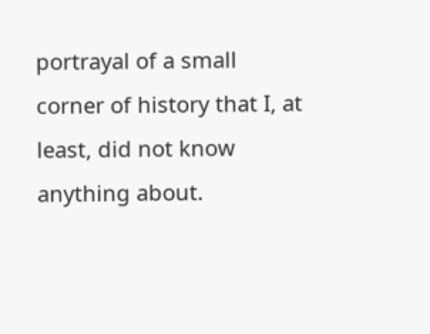portrayal of a small corner of history that I, at least, did not know anything about.